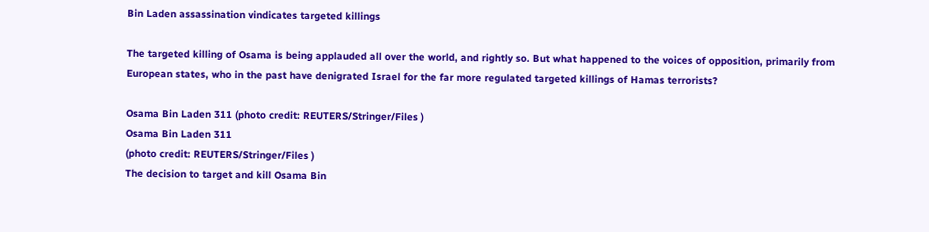Bin Laden assassination vindicates targeted killings

The targeted killing of Osama is being applauded all over the world, and rightly so. But what happened to the voices of opposition, primarily from European states, who in the past have denigrated Israel for the far more regulated targeted killings of Hamas terrorists?

Osama Bin Laden 311 (photo credit: REUTERS/Stringer/Files )
Osama Bin Laden 311
(photo credit: REUTERS/Stringer/Files )
The decision to target and kill Osama Bin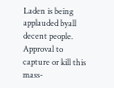Laden is being applauded byall decent people. Approval to capture or kill this mass-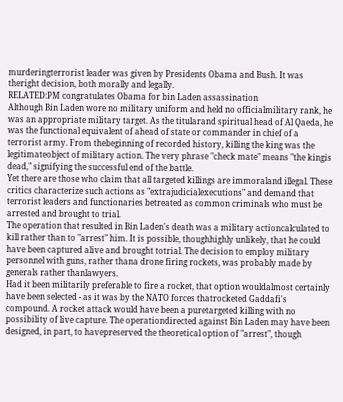murderingterrorist leader was given by Presidents Obama and Bush. It was theright decision, both morally and legally.
RELATED:PM congratulates Obama for bin Laden assassination
Although Bin Laden wore no military uniform and held no officialmilitary rank, he was an appropriate military target. As the titularand spiritual head of Al Qaeda, he was the functional equivalent of ahead of state or commander in chief of a terrorist army. From thebeginning of recorded history, killing the king was the legitimateobject of military action. The very phrase "check mate" means "the kingis dead," signifying the successful end of the battle.
Yet there are those who claim that all targeted killings are immoraland illegal. These critics characterize such actions as "extrajudicialexecutions" and demand that terrorist leaders and functionaries betreated as common criminals who must be arrested and brought to trial.
The operation that resulted in Bin Laden's death was a military actioncalculated to kill rather than to "arrest" him. It is possible, thoughhighly unlikely, that he could have been captured alive and brought totrial. The decision to employ military personnel with guns, rather thana drone firing rockets, was probably made by generals rather thanlawyers.
Had it been militarily preferable to fire a rocket, that option wouldalmost certainly have been selected - as it was by the NATO forces thatrocketed Gaddafi's compound. A rocket attack would have been a puretargeted killing with no possibility of live capture. The operationdirected against Bin Laden may have been designed, in part, to havepreserved the theoretical option of "arrest", though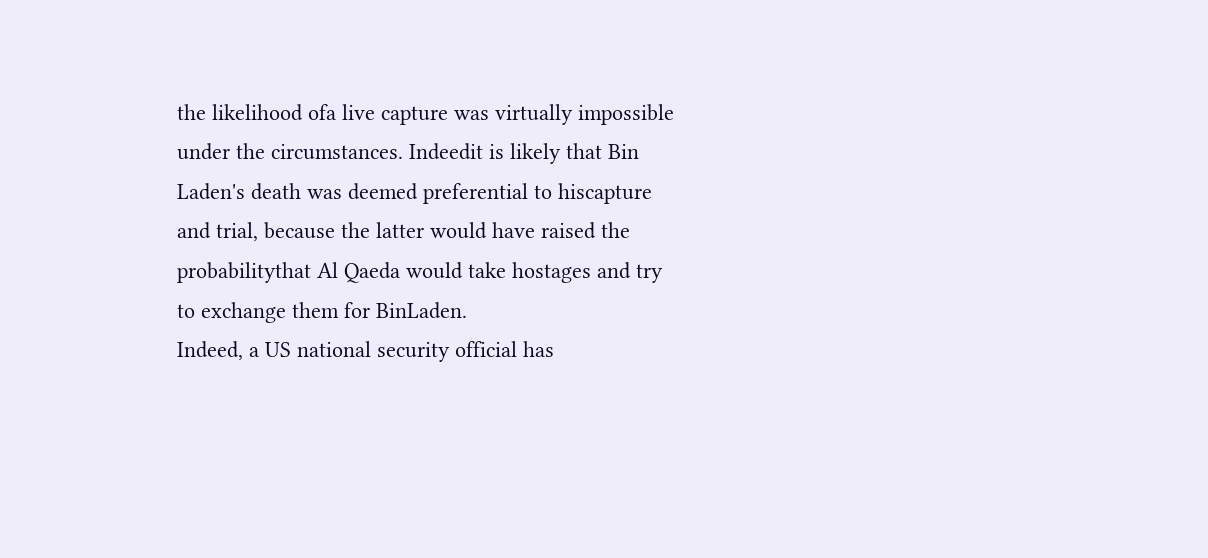the likelihood ofa live capture was virtually impossible under the circumstances. Indeedit is likely that Bin Laden's death was deemed preferential to hiscapture and trial, because the latter would have raised the probabilitythat Al Qaeda would take hostages and try to exchange them for BinLaden.
Indeed, a US national security official has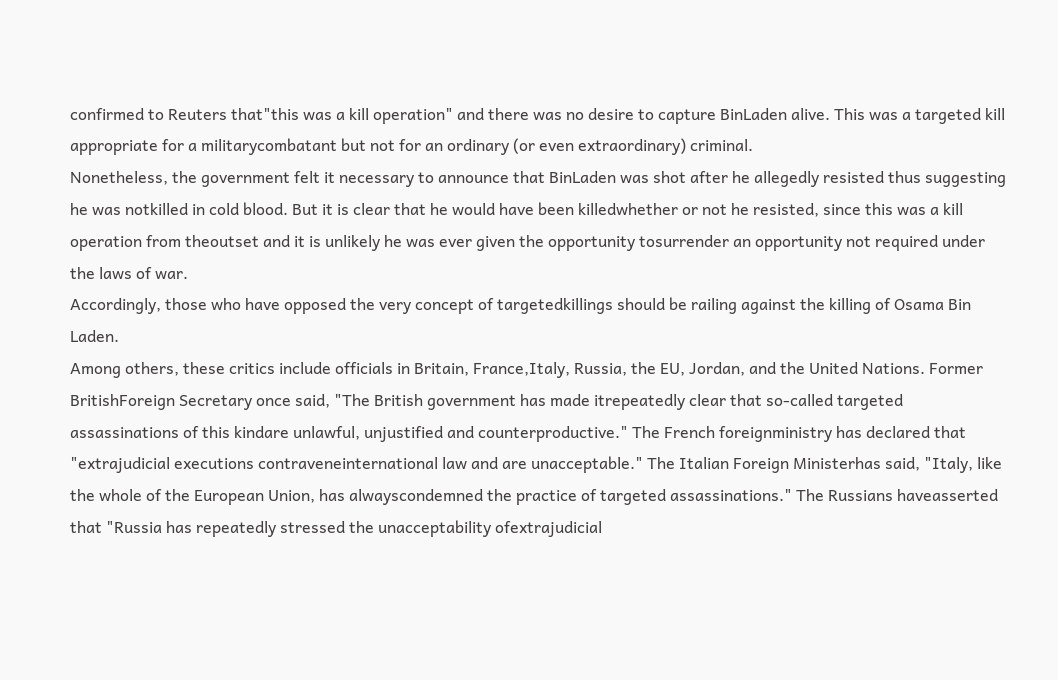confirmed to Reuters that"this was a kill operation" and there was no desire to capture BinLaden alive. This was a targeted kill appropriate for a militarycombatant but not for an ordinary (or even extraordinary) criminal.
Nonetheless, the government felt it necessary to announce that BinLaden was shot after he allegedly resisted thus suggesting he was notkilled in cold blood. But it is clear that he would have been killedwhether or not he resisted, since this was a kill operation from theoutset and it is unlikely he was ever given the opportunity tosurrender an opportunity not required under the laws of war.
Accordingly, those who have opposed the very concept of targetedkillings should be railing against the killing of Osama Bin Laden.
Among others, these critics include officials in Britain, France,Italy, Russia, the EU, Jordan, and the United Nations. Former BritishForeign Secretary once said, "The British government has made itrepeatedly clear that so-called targeted assassinations of this kindare unlawful, unjustified and counterproductive." The French foreignministry has declared that "extrajudicial executions contraveneinternational law and are unacceptable." The Italian Foreign Ministerhas said, "Italy, like the whole of the European Union, has alwayscondemned the practice of targeted assassinations." The Russians haveasserted that "Russia has repeatedly stressed the unacceptability ofextrajudicial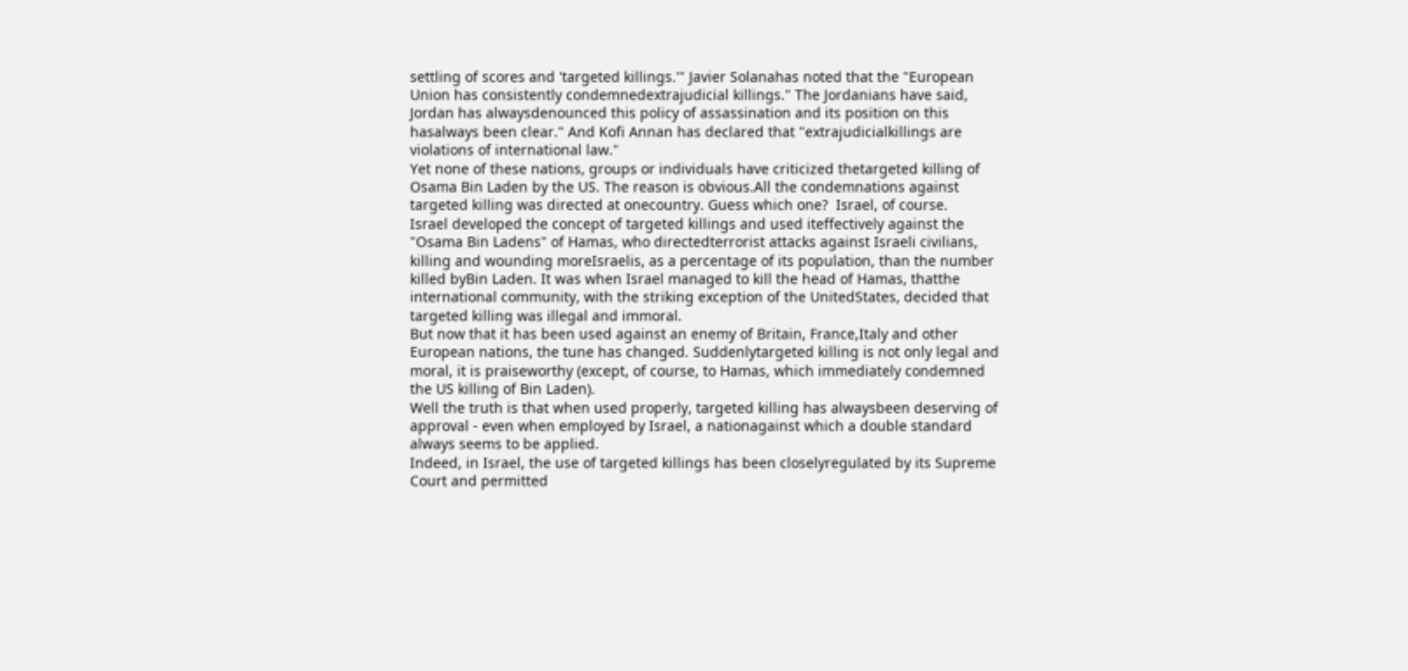settling of scores and 'targeted killings.'" Javier Solanahas noted that the "European Union has consistently condemnedextrajudicial killings." The Jordanians have said, Jordan has alwaysdenounced this policy of assassination and its position on this hasalways been clear." And Kofi Annan has declared that "extrajudicialkillings are violations of international law."
Yet none of these nations, groups or individuals have criticized thetargeted killing of Osama Bin Laden by the US. The reason is obvious.All the condemnations against targeted killing was directed at onecountry. Guess which one?  Israel, of course.
Israel developed the concept of targeted killings and used iteffectively against the "Osama Bin Ladens" of Hamas, who directedterrorist attacks against Israeli civilians, killing and wounding moreIsraelis, as a percentage of its population, than the number killed byBin Laden. It was when Israel managed to kill the head of Hamas, thatthe international community, with the striking exception of the UnitedStates, decided that targeted killing was illegal and immoral.
But now that it has been used against an enemy of Britain, France,Italy and other European nations, the tune has changed. Suddenlytargeted killing is not only legal and moral, it is praiseworthy (except, of course, to Hamas, which immediately condemned the US killing of Bin Laden).
Well the truth is that when used properly, targeted killing has alwaysbeen deserving of approval - even when employed by Israel, a nationagainst which a double standard always seems to be applied.
Indeed, in Israel, the use of targeted killings has been closelyregulated by its Supreme Court and permitted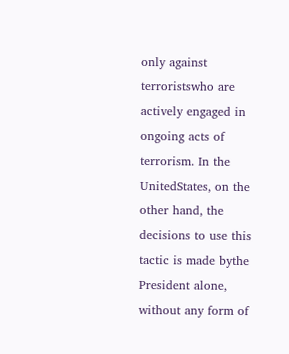only against terroristswho are actively engaged in ongoing acts of terrorism. In the UnitedStates, on the other hand, the decisions to use this tactic is made bythe President alone, without any form of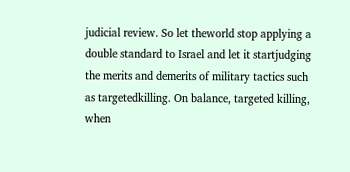judicial review. So let theworld stop applying a double standard to Israel and let it startjudging the merits and demerits of military tactics such as targetedkilling. On balance, targeted killing, when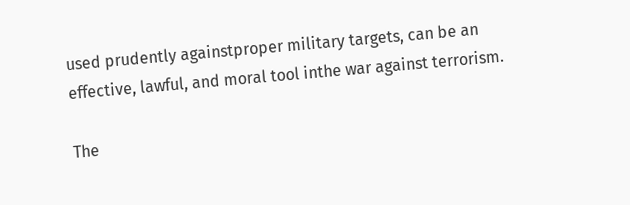used prudently againstproper military targets, can be an effective, lawful, and moral tool inthe war against terrorism.

The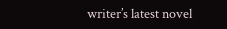writer’s latest novel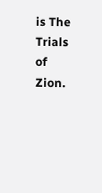is The Trials of Zion.